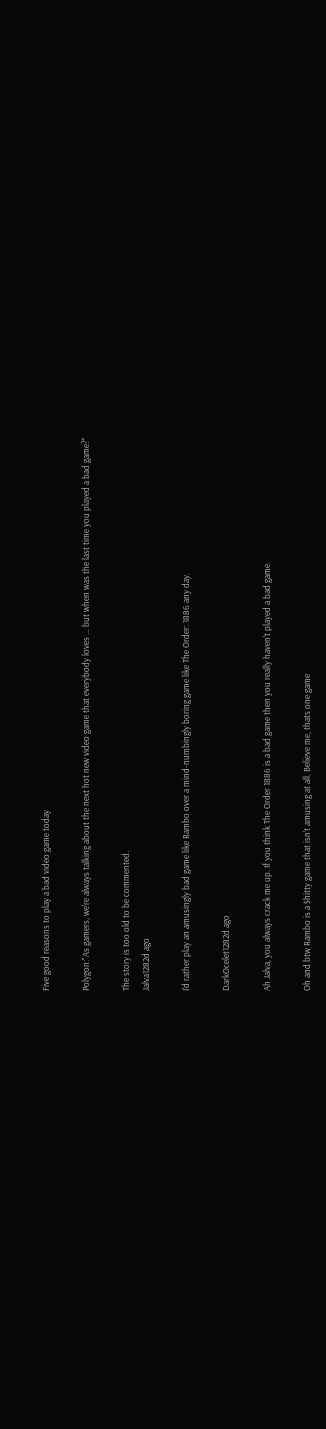Five good reasons to play a bad video game today

Polygon:"As gamers, we're always talking about the next hot new video game that everybody loves ... but when was the last time you played a bad game?"

The story is too old to be commented.
Jalva1282d ago

I'd rather play an amusingly bad game like Rambo over a mind-numbingly boring game like The Order: 1886 any day.

DarkOcelet1282d ago

Ah Jalva, you always crack me up. If you think The Order 1886 is a bad game then you really haven't played a bad game.

Oh and btw Rambo is a $hitty game that isn't amusing at all. Believe me, thats one game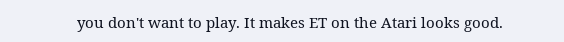you don't want to play. It makes ET on the Atari looks good.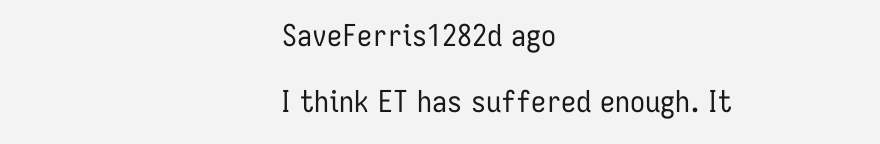SaveFerris1282d ago

I think ET has suffered enough. It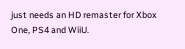just needs an HD remaster for Xbox One, PS4 and WiiU.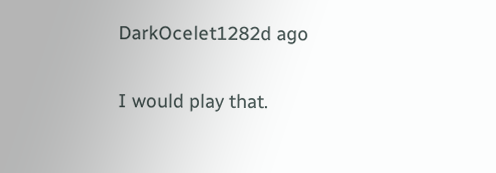DarkOcelet1282d ago


I would play that.